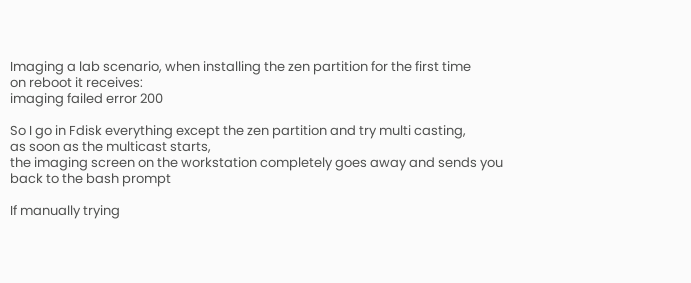Imaging a lab scenario, when installing the zen partition for the first time
on reboot it receives:
imaging failed error 200

So I go in Fdisk everything except the zen partition and try multi casting,
as soon as the multicast starts,
the imaging screen on the workstation completely goes away and sends you
back to the bash prompt

If manually trying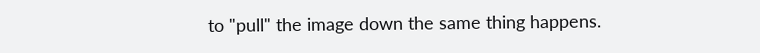to "pull" the image down the same thing happens.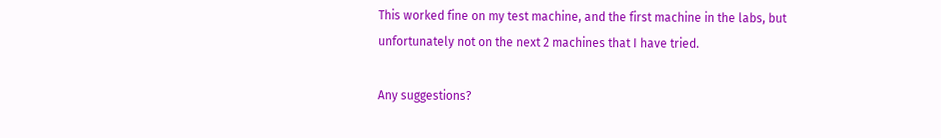This worked fine on my test machine, and the first machine in the labs, but
unfortunately not on the next 2 machines that I have tried.

Any suggestions?